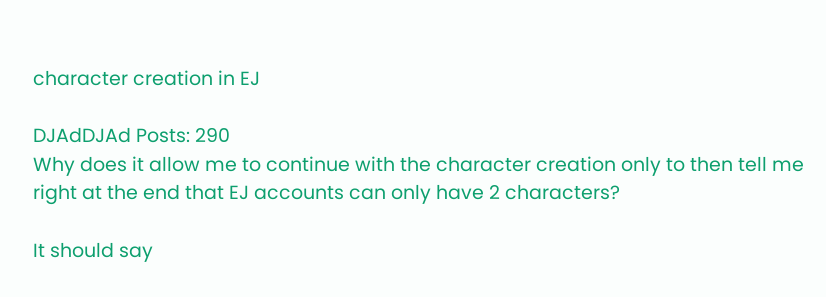character creation in EJ

DJAdDJAd Posts: 290
Why does it allow me to continue with the character creation only to then tell me right at the end that EJ accounts can only have 2 characters?

It should say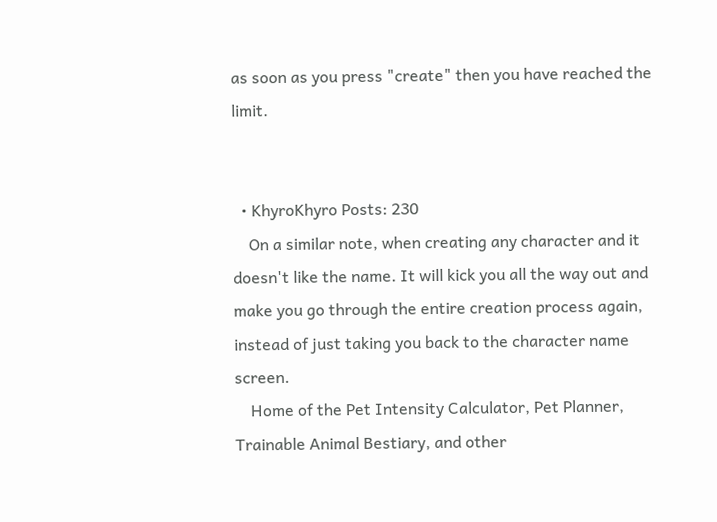as soon as you press "create" then you have reached the limit.


  • KhyroKhyro Posts: 230
    On a similar note, when creating any character and it doesn't like the name. It will kick you all the way out and make you go through the entire creation process again, instead of just taking you back to the character name screen.
    Home of the Pet Intensity Calculator, Pet Planner, Trainable Animal Bestiary, and other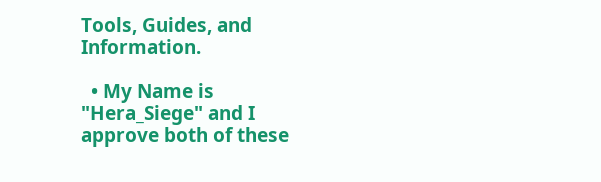Tools, Guides, and Information.

  • My Name is "Hera_Siege" and I approve both of these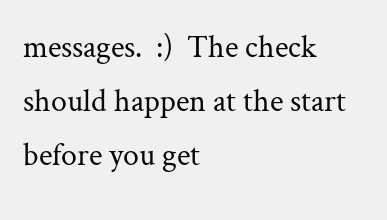messages.  :)  The check should happen at the start before you get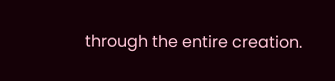through the entire creation.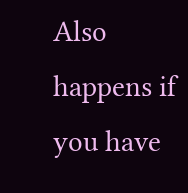Also happens if you have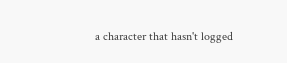a character that hasn't logged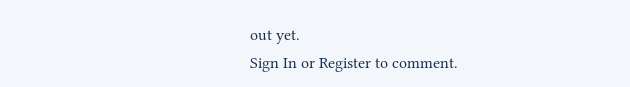out yet.
Sign In or Register to comment.